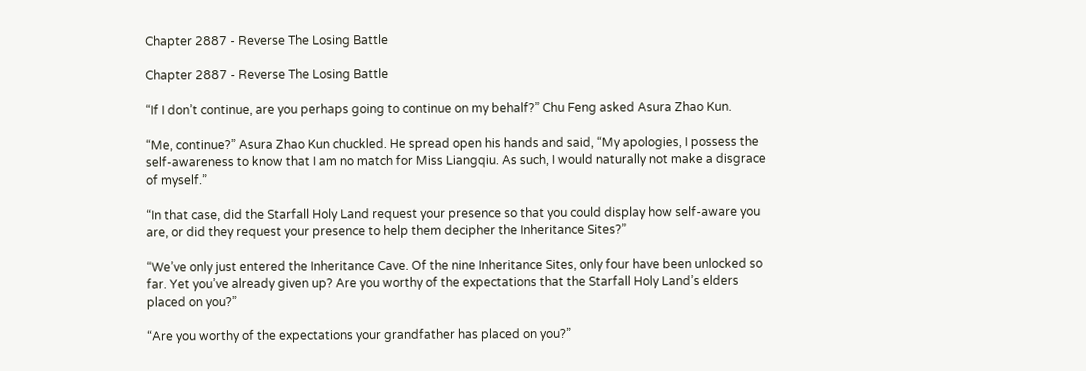Chapter 2887 - Reverse The Losing Battle

Chapter 2887 - Reverse The Losing Battle

“If I don’t continue, are you perhaps going to continue on my behalf?” Chu Feng asked Asura Zhao Kun.

“Me, continue?” Asura Zhao Kun chuckled. He spread open his hands and said, “My apologies, I possess the self-awareness to know that I am no match for Miss Liangqiu. As such, I would naturally not make a disgrace of myself.”

“In that case, did the Starfall Holy Land request your presence so that you could display how self-aware you are, or did they request your presence to help them decipher the Inheritance Sites?”

“We’ve only just entered the Inheritance Cave. Of the nine Inheritance Sites, only four have been unlocked so far. Yet you’ve already given up? Are you worthy of the expectations that the Starfall Holy Land’s elders placed on you?”

“Are you worthy of the expectations your grandfather has placed on you?”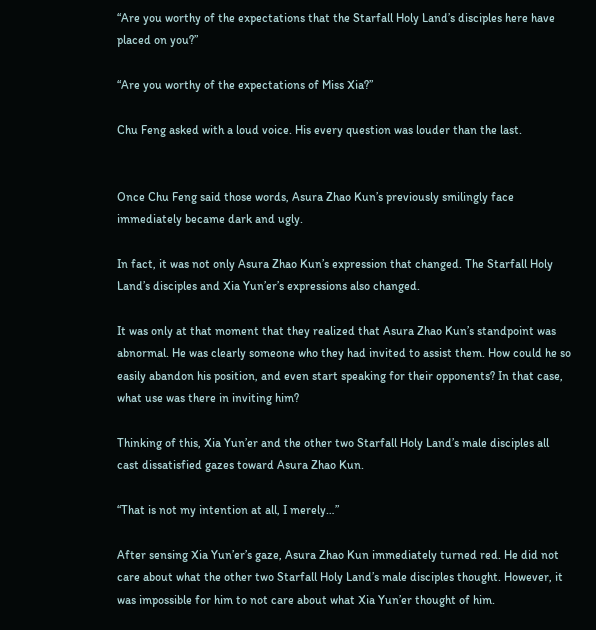“Are you worthy of the expectations that the Starfall Holy Land’s disciples here have placed on you?”

“Are you worthy of the expectations of Miss Xia?”

Chu Feng asked with a loud voice. His every question was louder than the last.


Once Chu Feng said those words, Asura Zhao Kun’s previously smilingly face immediately became dark and ugly.

In fact, it was not only Asura Zhao Kun’s expression that changed. The Starfall Holy Land’s disciples and Xia Yun’er’s expressions also changed.

It was only at that moment that they realized that Asura Zhao Kun’s standpoint was abnormal. He was clearly someone who they had invited to assist them. How could he so easily abandon his position, and even start speaking for their opponents? In that case, what use was there in inviting him?

Thinking of this, Xia Yun’er and the other two Starfall Holy Land’s male disciples all cast dissatisfied gazes toward Asura Zhao Kun.

“That is not my intention at all, I merely…”

After sensing Xia Yun’er’s gaze, Asura Zhao Kun immediately turned red. He did not care about what the other two Starfall Holy Land’s male disciples thought. However, it was impossible for him to not care about what Xia Yun’er thought of him.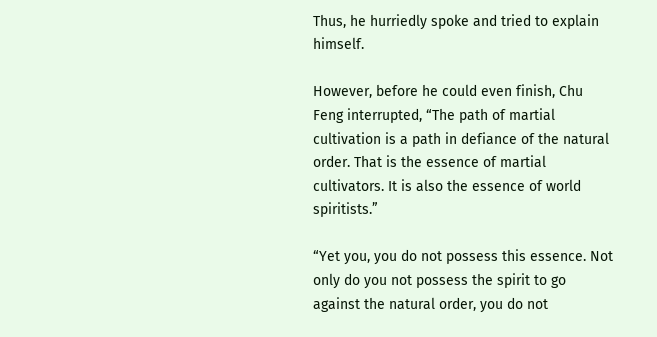Thus, he hurriedly spoke and tried to explain himself.

However, before he could even finish, Chu Feng interrupted, “The path of martial cultivation is a path in defiance of the natural order. That is the essence of martial cultivators. It is also the essence of world spiritists.”

“Yet you, you do not possess this essence. Not only do you not possess the spirit to go against the natural order, you do not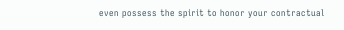even possess the spirit to honor your contractual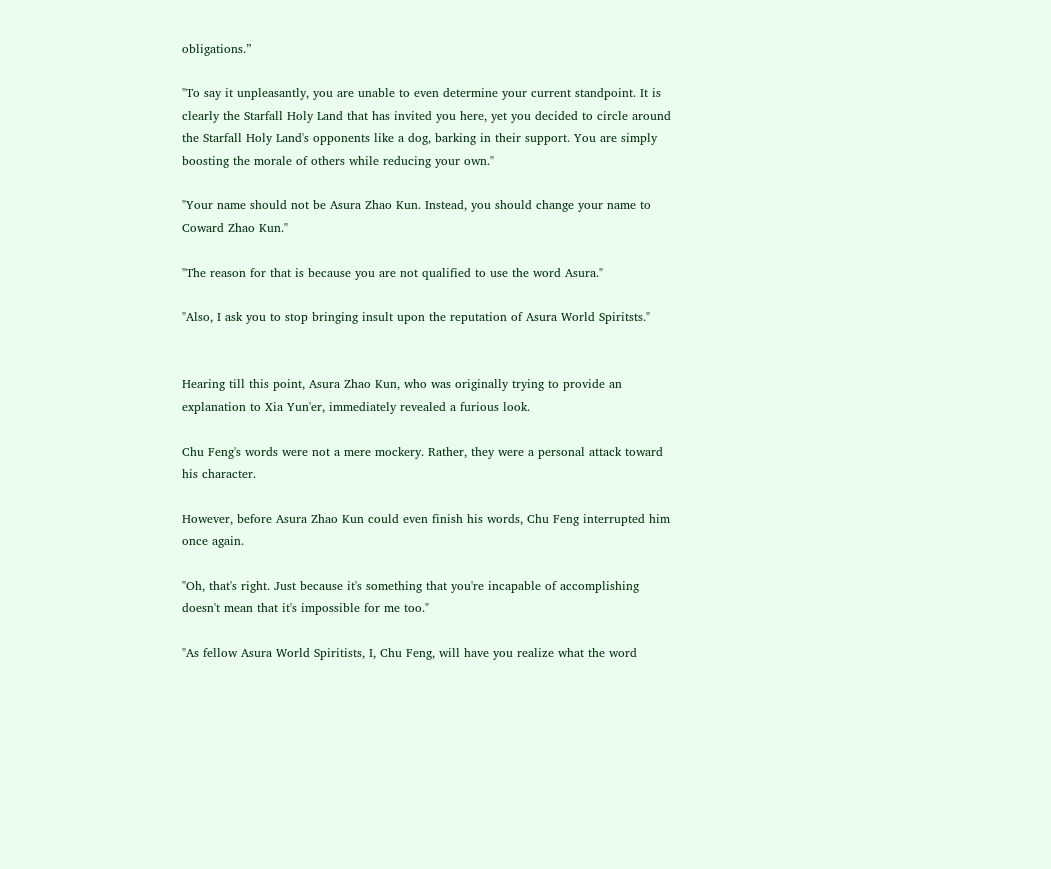obligations.”

"To say it unpleasantly, you are unable to even determine your current standpoint. It is clearly the Starfall Holy Land that has invited you here, yet you decided to circle around the Starfall Holy Land's opponents like a dog, barking in their support. You are simply boosting the morale of others while reducing your own."

"Your name should not be Asura Zhao Kun. Instead, you should change your name to Coward Zhao Kun."

"The reason for that is because you are not qualified to use the word Asura."

"Also, I ask you to stop bringing insult upon the reputation of Asura World Spiritsts."


Hearing till this point, Asura Zhao Kun, who was originally trying to provide an explanation to Xia Yun'er, immediately revealed a furious look.

Chu Feng's words were not a mere mockery. Rather, they were a personal attack toward his character.

However, before Asura Zhao Kun could even finish his words, Chu Feng interrupted him once again.

"Oh, that's right. Just because it's something that you're incapable of accomplishing doesn't mean that it's impossible for me too."

"As fellow Asura World Spiritists, I, Chu Feng, will have you realize what the word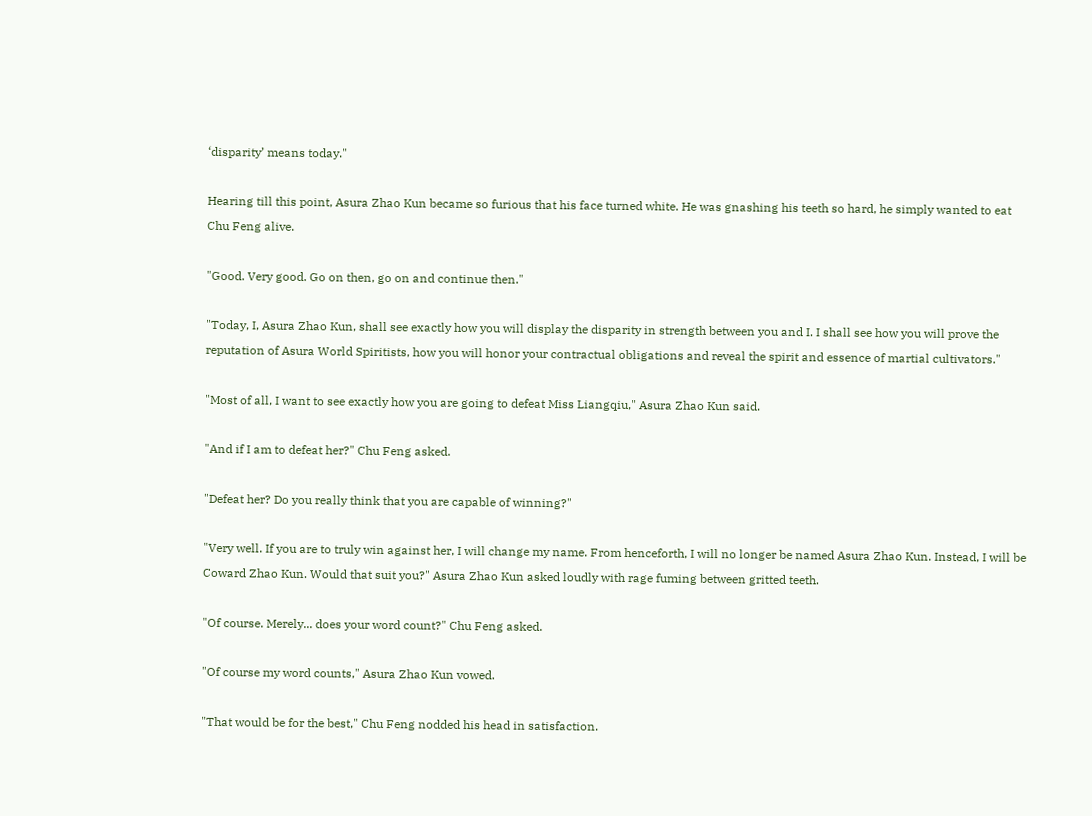‘disparity’ means today."

Hearing till this point, Asura Zhao Kun became so furious that his face turned white. He was gnashing his teeth so hard, he simply wanted to eat Chu Feng alive.

"Good. Very good. Go on then, go on and continue then."

"Today, I, Asura Zhao Kun, shall see exactly how you will display the disparity in strength between you and I. I shall see how you will prove the reputation of Asura World Spiritists, how you will honor your contractual obligations and reveal the spirit and essence of martial cultivators."

"Most of all, I want to see exactly how you are going to defeat Miss Liangqiu," Asura Zhao Kun said.

"And if I am to defeat her?" Chu Feng asked.

"Defeat her? Do you really think that you are capable of winning?"

"Very well. If you are to truly win against her, I will change my name. From henceforth, I will no longer be named Asura Zhao Kun. Instead, I will be Coward Zhao Kun. Would that suit you?" Asura Zhao Kun asked loudly with rage fuming between gritted teeth.

"Of course. Merely... does your word count?" Chu Feng asked.

"Of course my word counts," Asura Zhao Kun vowed.

"That would be for the best," Chu Feng nodded his head in satisfaction.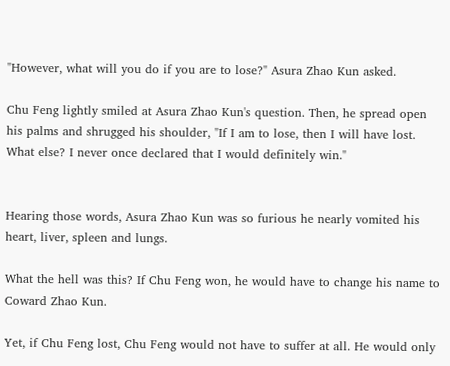"However, what will you do if you are to lose?" Asura Zhao Kun asked.

Chu Feng lightly smiled at Asura Zhao Kun's question. Then, he spread open his palms and shrugged his shoulder, "If I am to lose, then I will have lost. What else? I never once declared that I would definitely win."


Hearing those words, Asura Zhao Kun was so furious he nearly vomited his heart, liver, spleen and lungs.

What the hell was this? If Chu Feng won, he would have to change his name to Coward Zhao Kun.

Yet, if Chu Feng lost, Chu Feng would not have to suffer at all. He would only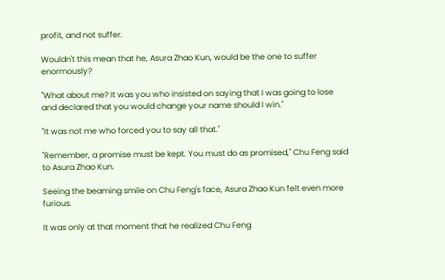profit, and not suffer.

Wouldn't this mean that he, Asura Zhao Kun, would be the one to suffer enormously?

"What about me? It was you who insisted on saying that I was going to lose and declared that you would change your name should I win."

"It was not me who forced you to say all that."

"Remember, a promise must be kept. You must do as promised," Chu Feng said to Asura Zhao Kun.

Seeing the beaming smile on Chu Feng's face, Asura Zhao Kun felt even more furious.

It was only at that moment that he realized Chu Feng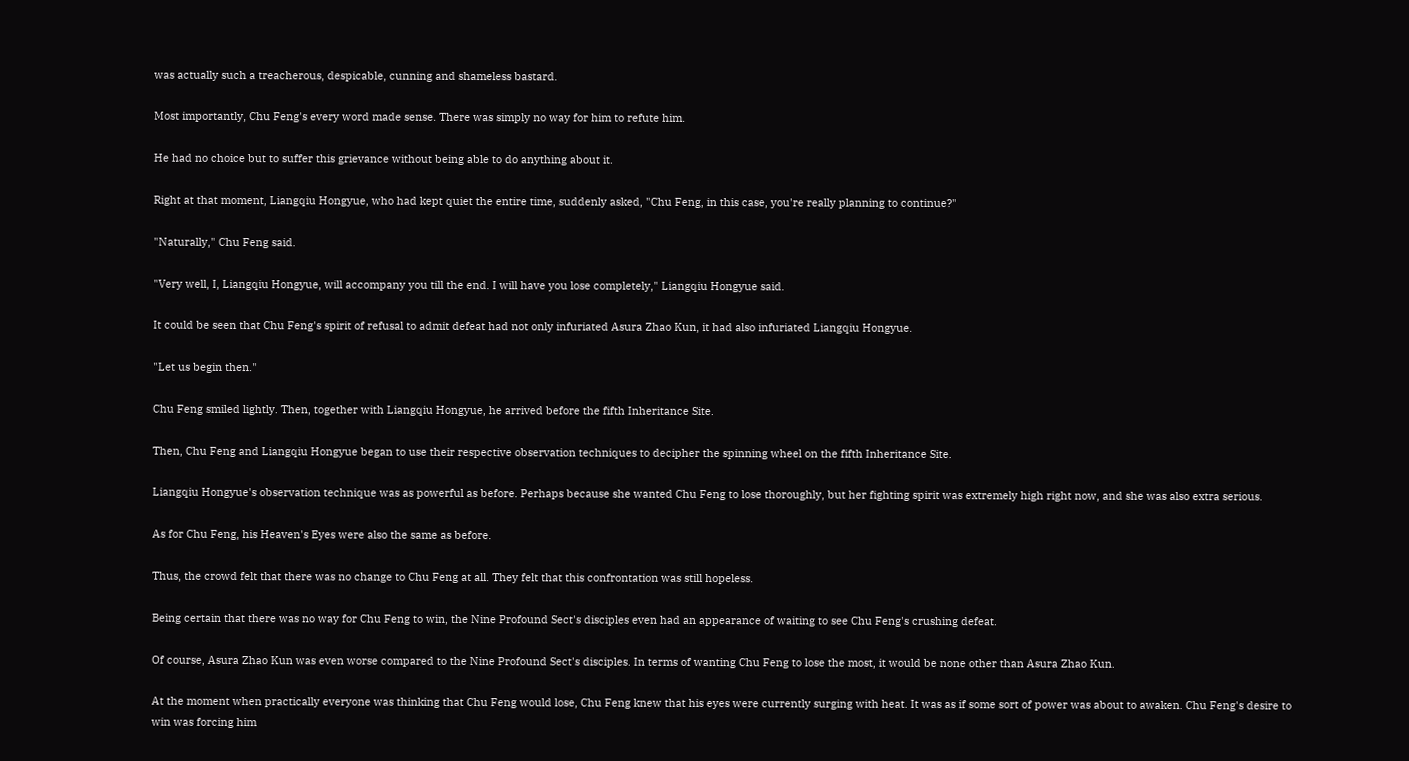was actually such a treacherous, despicable, cunning and shameless bastard.

Most importantly, Chu Feng's every word made sense. There was simply no way for him to refute him.

He had no choice but to suffer this grievance without being able to do anything about it.

Right at that moment, Liangqiu Hongyue, who had kept quiet the entire time, suddenly asked, "Chu Feng, in this case, you're really planning to continue?"

"Naturally," Chu Feng said.

"Very well, I, Liangqiu Hongyue, will accompany you till the end. I will have you lose completely," Liangqiu Hongyue said.

It could be seen that Chu Feng's spirit of refusal to admit defeat had not only infuriated Asura Zhao Kun, it had also infuriated Liangqiu Hongyue.

"Let us begin then."

Chu Feng smiled lightly. Then, together with Liangqiu Hongyue, he arrived before the fifth Inheritance Site.

Then, Chu Feng and Liangqiu Hongyue began to use their respective observation techniques to decipher the spinning wheel on the fifth Inheritance Site.

Liangqiu Hongyue's observation technique was as powerful as before. Perhaps because she wanted Chu Feng to lose thoroughly, but her fighting spirit was extremely high right now, and she was also extra serious.

As for Chu Feng, his Heaven's Eyes were also the same as before.

Thus, the crowd felt that there was no change to Chu Feng at all. They felt that this confrontation was still hopeless.

Being certain that there was no way for Chu Feng to win, the Nine Profound Sect's disciples even had an appearance of waiting to see Chu Feng's crushing defeat.

Of course, Asura Zhao Kun was even worse compared to the Nine Profound Sect's disciples. In terms of wanting Chu Feng to lose the most, it would be none other than Asura Zhao Kun.

At the moment when practically everyone was thinking that Chu Feng would lose, Chu Feng knew that his eyes were currently surging with heat. It was as if some sort of power was about to awaken. Chu Feng's desire to win was forcing him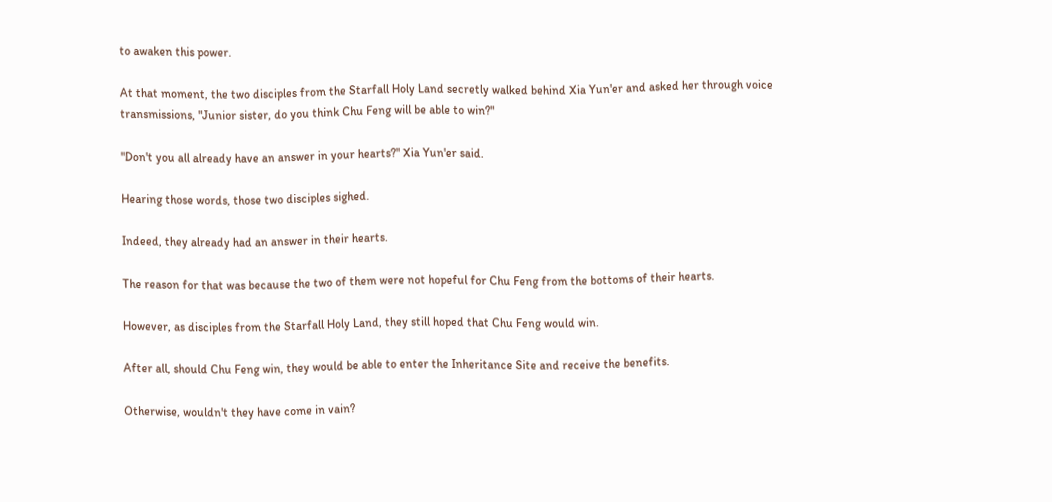to awaken this power.

At that moment, the two disciples from the Starfall Holy Land secretly walked behind Xia Yun'er and asked her through voice transmissions, "Junior sister, do you think Chu Feng will be able to win?"

"Don't you all already have an answer in your hearts?" Xia Yun'er said.

Hearing those words, those two disciples sighed.

Indeed, they already had an answer in their hearts.

The reason for that was because the two of them were not hopeful for Chu Feng from the bottoms of their hearts.

However, as disciples from the Starfall Holy Land, they still hoped that Chu Feng would win.

After all, should Chu Feng win, they would be able to enter the Inheritance Site and receive the benefits.

Otherwise, wouldn't they have come in vain?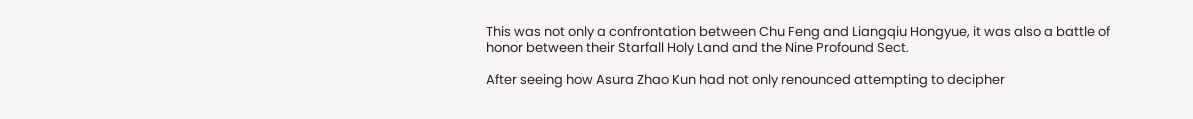This was not only a confrontation between Chu Feng and Liangqiu Hongyue, it was also a battle of honor between their Starfall Holy Land and the Nine Profound Sect.

After seeing how Asura Zhao Kun had not only renounced attempting to decipher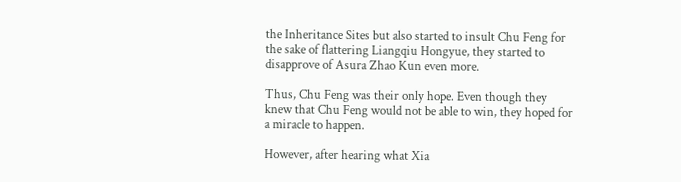the Inheritance Sites but also started to insult Chu Feng for the sake of flattering Liangqiu Hongyue, they started to disapprove of Asura Zhao Kun even more.

Thus, Chu Feng was their only hope. Even though they knew that Chu Feng would not be able to win, they hoped for a miracle to happen.

However, after hearing what Xia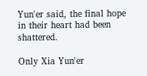Yun'er said, the final hope in their heart had been shattered.

Only Xia Yun'er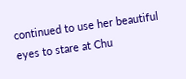continued to use her beautiful eyes to stare at Chu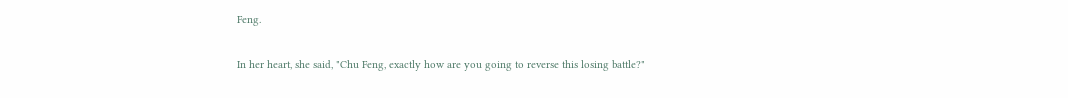Feng.

In her heart, she said, "Chu Feng, exactly how are you going to reverse this losing battle?"